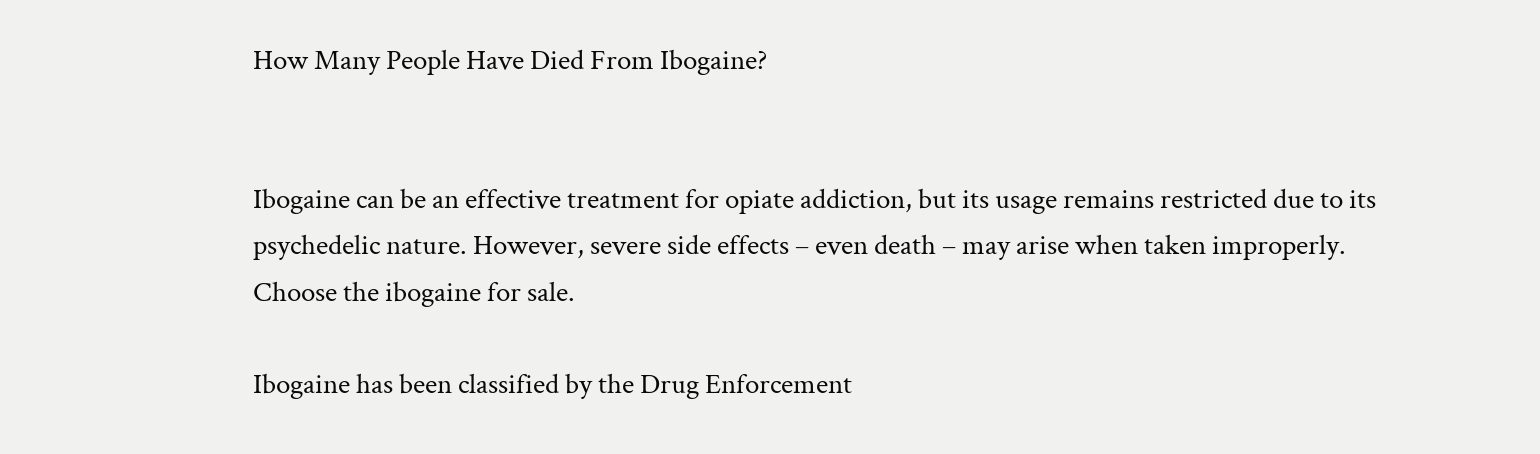How Many People Have Died From Ibogaine?


Ibogaine can be an effective treatment for opiate addiction, but its usage remains restricted due to its psychedelic nature. However, severe side effects – even death – may arise when taken improperly. Choose the ibogaine for sale.

Ibogaine has been classified by the Drug Enforcement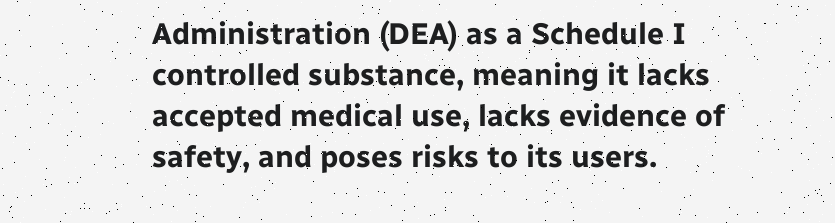Administration (DEA) as a Schedule I controlled substance, meaning it lacks accepted medical use, lacks evidence of safety, and poses risks to its users.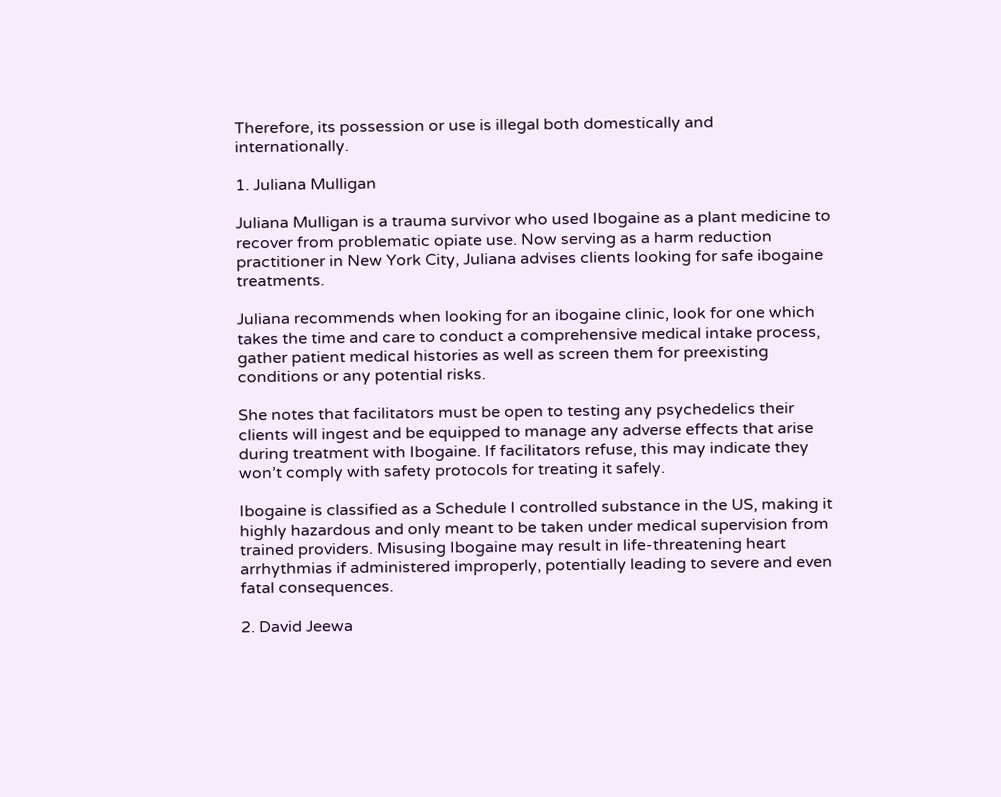Therefore, its possession or use is illegal both domestically and internationally.

1. Juliana Mulligan

Juliana Mulligan is a trauma survivor who used Ibogaine as a plant medicine to recover from problematic opiate use. Now serving as a harm reduction practitioner in New York City, Juliana advises clients looking for safe ibogaine treatments.

Juliana recommends when looking for an ibogaine clinic, look for one which takes the time and care to conduct a comprehensive medical intake process, gather patient medical histories as well as screen them for preexisting conditions or any potential risks.

She notes that facilitators must be open to testing any psychedelics their clients will ingest and be equipped to manage any adverse effects that arise during treatment with Ibogaine. If facilitators refuse, this may indicate they won’t comply with safety protocols for treating it safely.

Ibogaine is classified as a Schedule I controlled substance in the US, making it highly hazardous and only meant to be taken under medical supervision from trained providers. Misusing Ibogaine may result in life-threatening heart arrhythmias if administered improperly, potentially leading to severe and even fatal consequences.

2. David Jeewa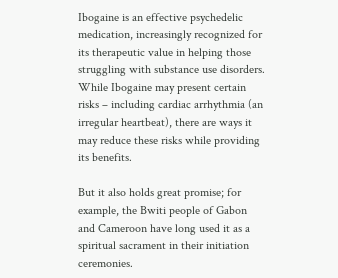Ibogaine is an effective psychedelic medication, increasingly recognized for its therapeutic value in helping those struggling with substance use disorders. While Ibogaine may present certain risks – including cardiac arrhythmia (an irregular heartbeat), there are ways it may reduce these risks while providing its benefits.

But it also holds great promise; for example, the Bwiti people of Gabon and Cameroon have long used it as a spiritual sacrament in their initiation ceremonies.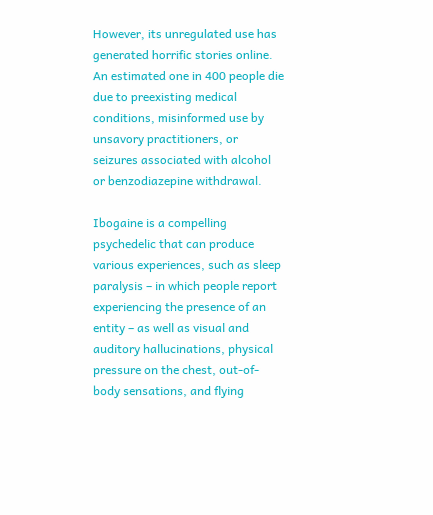However, its unregulated use has generated horrific stories online. An estimated one in 400 people die due to preexisting medical conditions, misinformed use by unsavory practitioners, or seizures associated with alcohol or benzodiazepine withdrawal.

Ibogaine is a compelling psychedelic that can produce various experiences, such as sleep paralysis – in which people report experiencing the presence of an entity – as well as visual and auditory hallucinations, physical pressure on the chest, out-of-body sensations, and flying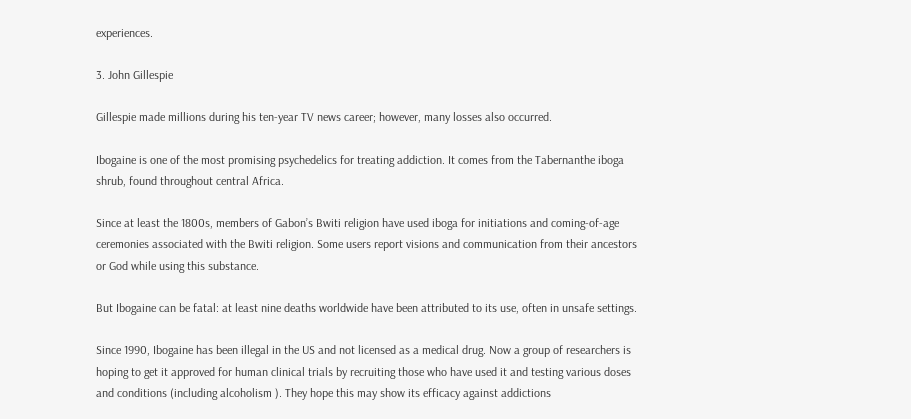experiences.

3. John Gillespie

Gillespie made millions during his ten-year TV news career; however, many losses also occurred.

Ibogaine is one of the most promising psychedelics for treating addiction. It comes from the Tabernanthe iboga shrub, found throughout central Africa.

Since at least the 1800s, members of Gabon’s Bwiti religion have used iboga for initiations and coming-of-age ceremonies associated with the Bwiti religion. Some users report visions and communication from their ancestors or God while using this substance.

But Ibogaine can be fatal: at least nine deaths worldwide have been attributed to its use, often in unsafe settings.

Since 1990, Ibogaine has been illegal in the US and not licensed as a medical drug. Now a group of researchers is hoping to get it approved for human clinical trials by recruiting those who have used it and testing various doses and conditions (including alcoholism ). They hope this may show its efficacy against addictions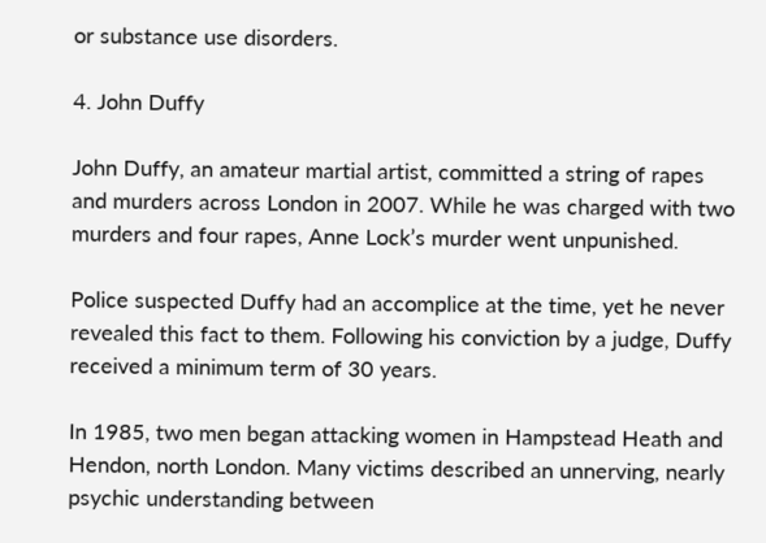or substance use disorders.

4. John Duffy

John Duffy, an amateur martial artist, committed a string of rapes and murders across London in 2007. While he was charged with two murders and four rapes, Anne Lock’s murder went unpunished.

Police suspected Duffy had an accomplice at the time, yet he never revealed this fact to them. Following his conviction by a judge, Duffy received a minimum term of 30 years.

In 1985, two men began attacking women in Hampstead Heath and Hendon, north London. Many victims described an unnerving, nearly psychic understanding between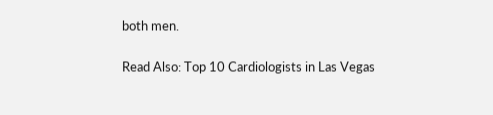both men.

Read Also: Top 10 Cardiologists in Las Vegas